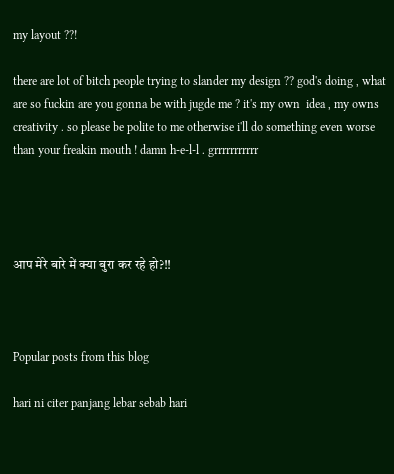my layout ??!

there are lot of bitch people trying to slander my design ?? god's doing , what are so fuckin are you gonna be with jugde me ? it's my own  idea , my owns creativity . so please be polite to me otherwise i'll do something even worse than your freakin mouth ! damn h-e-l-l . grrrrrrrrrrr




आप मेरे बारे में क्या बुरा कर रहे हो?!!



Popular posts from this blog

hari ni citer panjang lebar sebab hari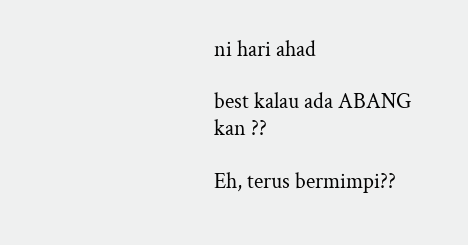ni hari ahad

best kalau ada ABANG kan ??

Eh, terus bermimpi??